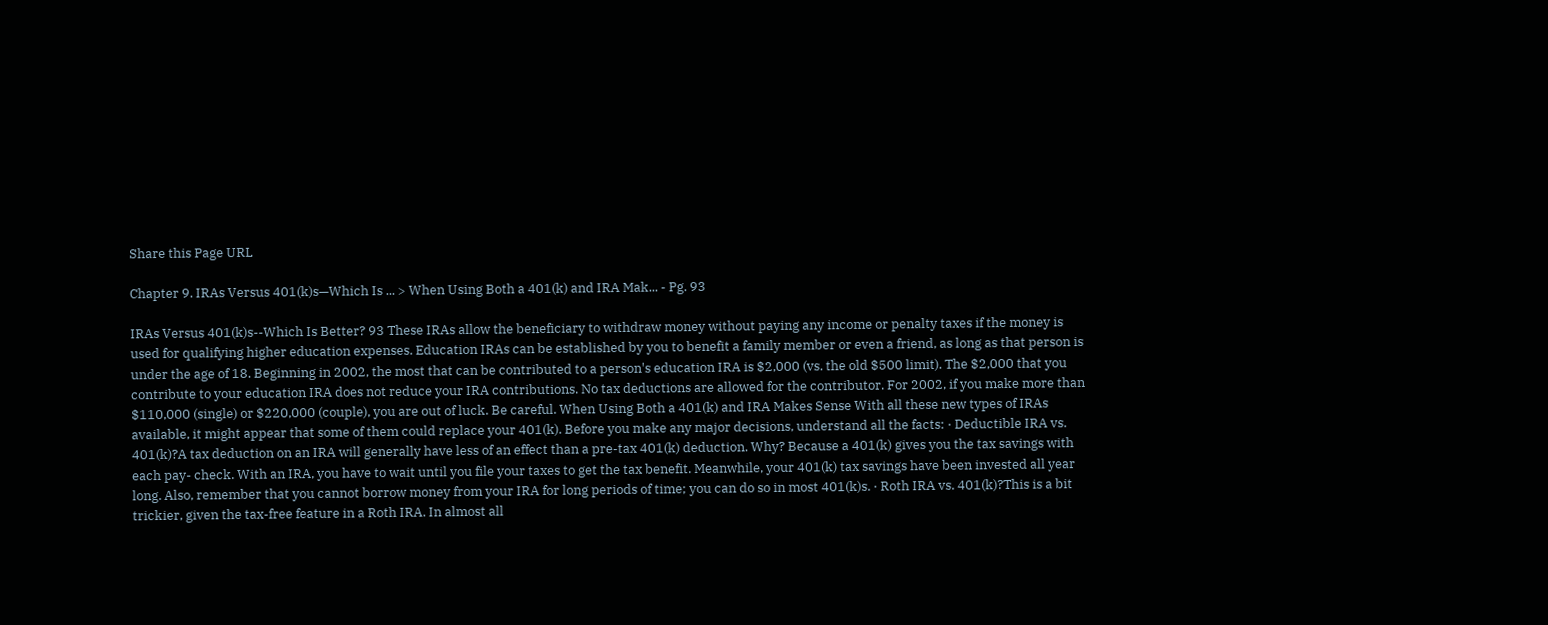Share this Page URL

Chapter 9. IRAs Versus 401(k)s—Which Is ... > When Using Both a 401(k) and IRA Mak... - Pg. 93

IRAs Versus 401(k)s--Which Is Better? 93 These IRAs allow the beneficiary to withdraw money without paying any income or penalty taxes if the money is used for qualifying higher education expenses. Education IRAs can be established by you to benefit a family member or even a friend, as long as that person is under the age of 18. Beginning in 2002, the most that can be contributed to a person's education IRA is $2,000 (vs. the old $500 limit). The $2,000 that you contribute to your education IRA does not reduce your IRA contributions. No tax deductions are allowed for the contributor. For 2002, if you make more than $110,000 (single) or $220,000 (couple), you are out of luck. Be careful. When Using Both a 401(k) and IRA Makes Sense With all these new types of IRAs available, it might appear that some of them could replace your 401(k). Before you make any major decisions, understand all the facts: · Deductible IRA vs. 401(k)?A tax deduction on an IRA will generally have less of an effect than a pre-tax 401(k) deduction. Why? Because a 401(k) gives you the tax savings with each pay- check. With an IRA, you have to wait until you file your taxes to get the tax benefit. Meanwhile, your 401(k) tax savings have been invested all year long. Also, remember that you cannot borrow money from your IRA for long periods of time; you can do so in most 401(k)s. · Roth IRA vs. 401(k)?This is a bit trickier, given the tax-free feature in a Roth IRA. In almost all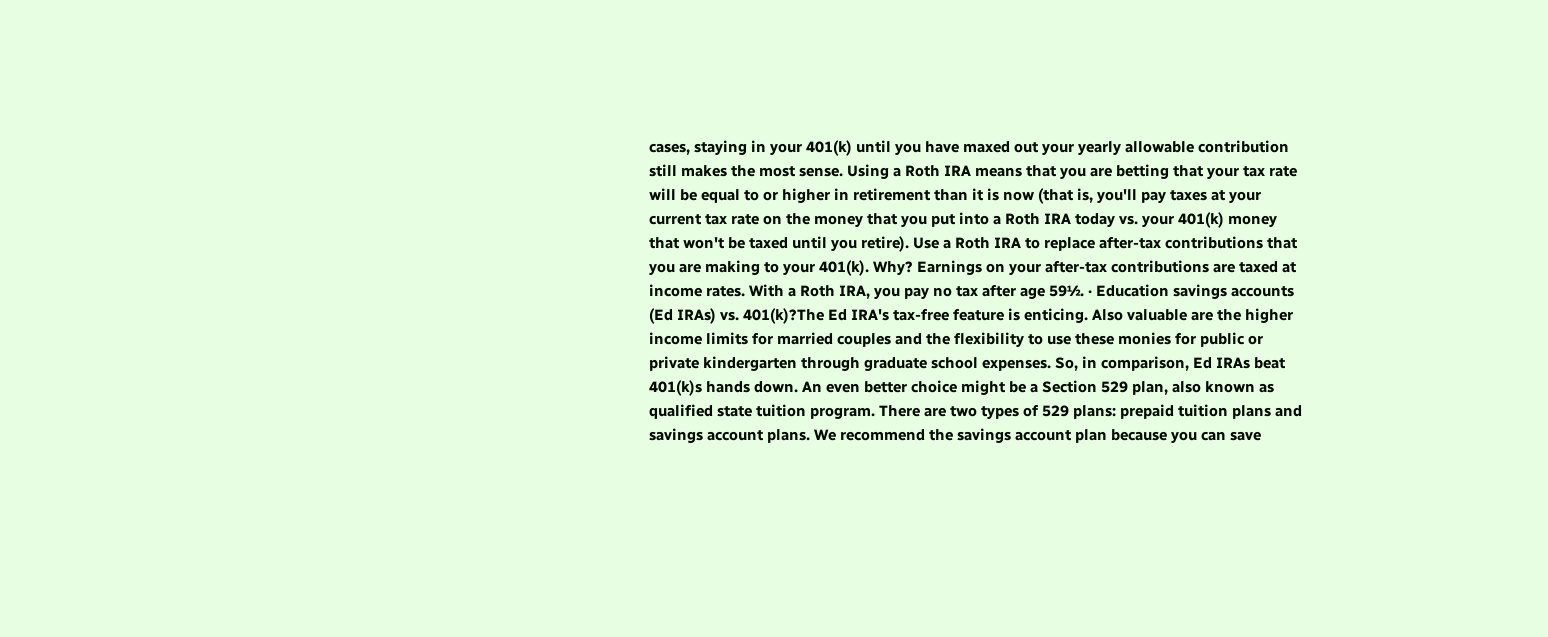cases, staying in your 401(k) until you have maxed out your yearly allowable contribution still makes the most sense. Using a Roth IRA means that you are betting that your tax rate will be equal to or higher in retirement than it is now (that is, you'll pay taxes at your current tax rate on the money that you put into a Roth IRA today vs. your 401(k) money that won't be taxed until you retire). Use a Roth IRA to replace after-tax contributions that you are making to your 401(k). Why? Earnings on your after-tax contributions are taxed at income rates. With a Roth IRA, you pay no tax after age 59½. · Education savings accounts (Ed IRAs) vs. 401(k)?The Ed IRA's tax-free feature is enticing. Also valuable are the higher income limits for married couples and the flexibility to use these monies for public or private kindergarten through graduate school expenses. So, in comparison, Ed IRAs beat 401(k)s hands down. An even better choice might be a Section 529 plan, also known as qualified state tuition program. There are two types of 529 plans: prepaid tuition plans and savings account plans. We recommend the savings account plan because you can save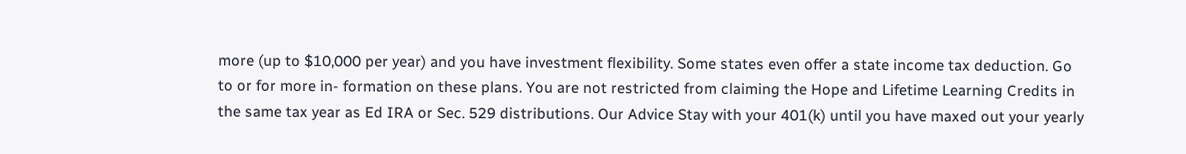more (up to $10,000 per year) and you have investment flexibility. Some states even offer a state income tax deduction. Go to or for more in- formation on these plans. You are not restricted from claiming the Hope and Lifetime Learning Credits in the same tax year as Ed IRA or Sec. 529 distributions. Our Advice Stay with your 401(k) until you have maxed out your yearly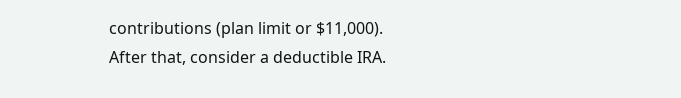contributions (plan limit or $11,000). After that, consider a deductible IRA.